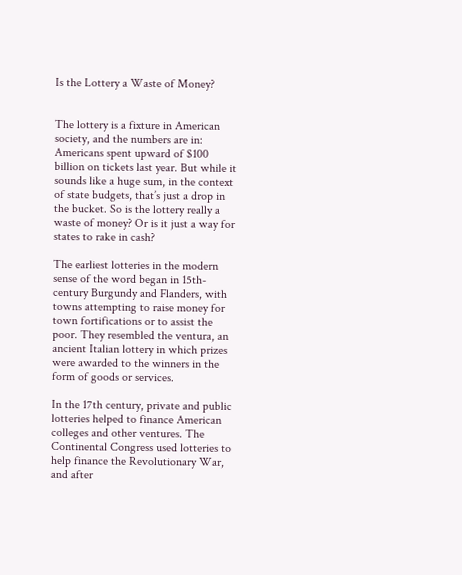Is the Lottery a Waste of Money?


The lottery is a fixture in American society, and the numbers are in: Americans spent upward of $100 billion on tickets last year. But while it sounds like a huge sum, in the context of state budgets, that’s just a drop in the bucket. So is the lottery really a waste of money? Or is it just a way for states to rake in cash?

The earliest lotteries in the modern sense of the word began in 15th-century Burgundy and Flanders, with towns attempting to raise money for town fortifications or to assist the poor. They resembled the ventura, an ancient Italian lottery in which prizes were awarded to the winners in the form of goods or services.

In the 17th century, private and public lotteries helped to finance American colleges and other ventures. The Continental Congress used lotteries to help finance the Revolutionary War, and after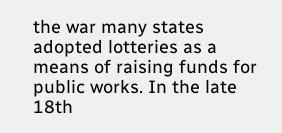the war many states adopted lotteries as a means of raising funds for public works. In the late 18th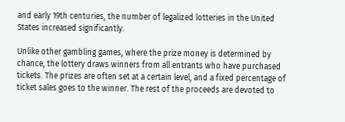and early 19th centuries, the number of legalized lotteries in the United States increased significantly.

Unlike other gambling games, where the prize money is determined by chance, the lottery draws winners from all entrants who have purchased tickets. The prizes are often set at a certain level, and a fixed percentage of ticket sales goes to the winner. The rest of the proceeds are devoted to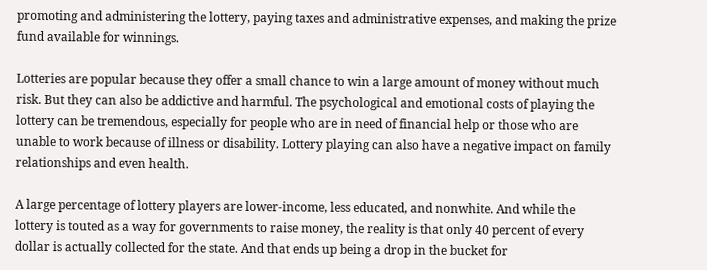promoting and administering the lottery, paying taxes and administrative expenses, and making the prize fund available for winnings.

Lotteries are popular because they offer a small chance to win a large amount of money without much risk. But they can also be addictive and harmful. The psychological and emotional costs of playing the lottery can be tremendous, especially for people who are in need of financial help or those who are unable to work because of illness or disability. Lottery playing can also have a negative impact on family relationships and even health.

A large percentage of lottery players are lower-income, less educated, and nonwhite. And while the lottery is touted as a way for governments to raise money, the reality is that only 40 percent of every dollar is actually collected for the state. And that ends up being a drop in the bucket for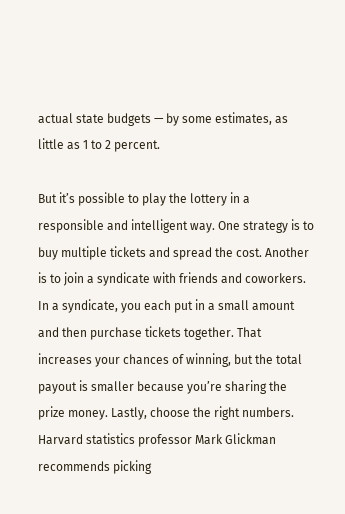actual state budgets — by some estimates, as little as 1 to 2 percent.

But it’s possible to play the lottery in a responsible and intelligent way. One strategy is to buy multiple tickets and spread the cost. Another is to join a syndicate with friends and coworkers. In a syndicate, you each put in a small amount and then purchase tickets together. That increases your chances of winning, but the total payout is smaller because you’re sharing the prize money. Lastly, choose the right numbers. Harvard statistics professor Mark Glickman recommends picking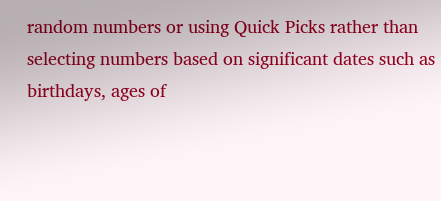random numbers or using Quick Picks rather than selecting numbers based on significant dates such as birthdays, ages of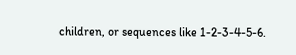children, or sequences like 1-2-3-4-5-6.